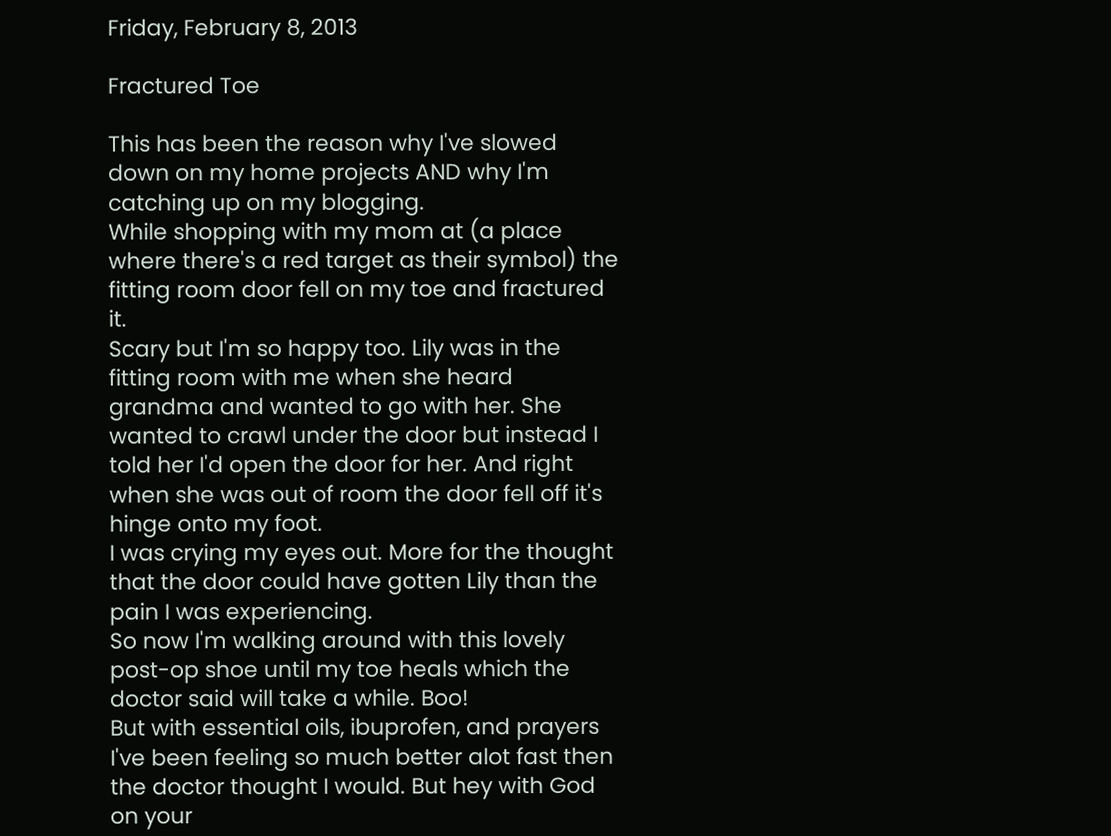Friday, February 8, 2013

Fractured Toe

This has been the reason why I've slowed down on my home projects AND why I'm catching up on my blogging.
While shopping with my mom at (a place where there's a red target as their symbol) the fitting room door fell on my toe and fractured it.
Scary but I'm so happy too. Lily was in the fitting room with me when she heard grandma and wanted to go with her. She wanted to crawl under the door but instead I told her I'd open the door for her. And right when she was out of room the door fell off it's hinge onto my foot.
I was crying my eyes out. More for the thought that the door could have gotten Lily than the pain I was experiencing.
So now I'm walking around with this lovely post-op shoe until my toe heals which the doctor said will take a while. Boo!
But with essential oils, ibuprofen, and prayers I've been feeling so much better alot fast then the doctor thought I would. But hey with God on your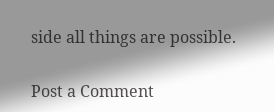side all things are possible.

Post a Comment